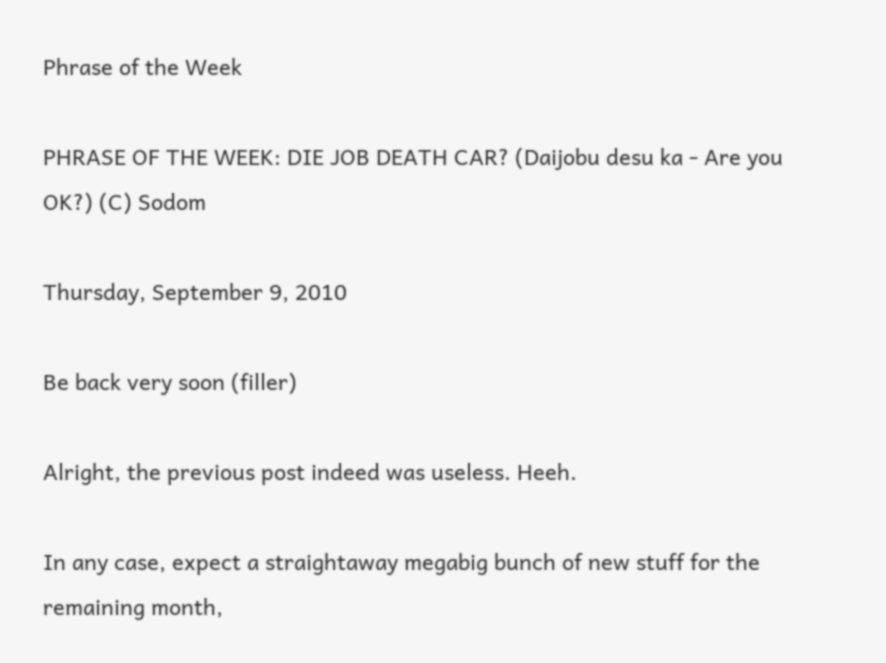Phrase of the Week

PHRASE OF THE WEEK: DIE JOB DEATH CAR? (Daijobu desu ka - Are you OK?) (C) Sodom

Thursday, September 9, 2010

Be back very soon (filler)

Alright, the previous post indeed was useless. Heeh.

In any case, expect a straightaway megabig bunch of new stuff for the remaining month,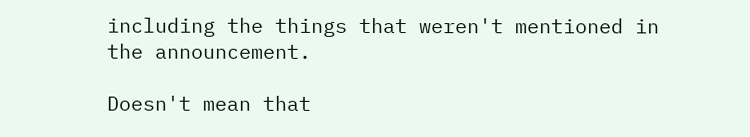including the things that weren't mentioned in the announcement.

Doesn't mean that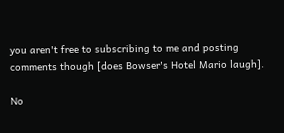you aren't free to subscribing to me and posting comments though [does Bowser's Hotel Mario laugh].

No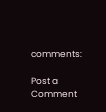comments:

Post a Comment